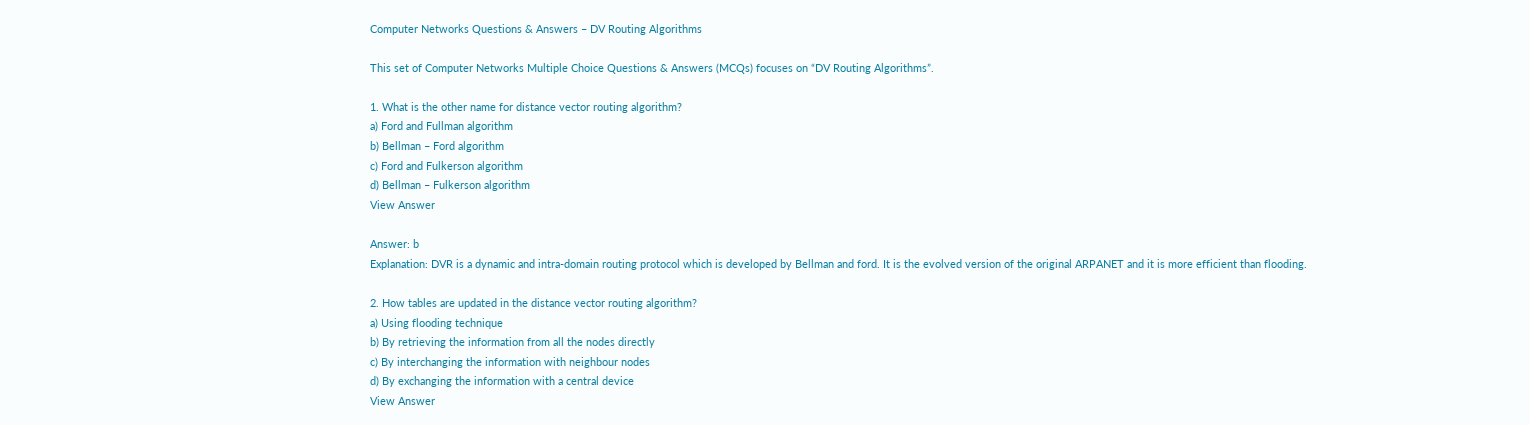Computer Networks Questions & Answers – DV Routing Algorithms

This set of Computer Networks Multiple Choice Questions & Answers (MCQs) focuses on “DV Routing Algorithms”.

1. What is the other name for distance vector routing algorithm?
a) Ford and Fullman algorithm
b) Bellman – Ford algorithm
c) Ford and Fulkerson algorithm
d) Bellman – Fulkerson algorithm
View Answer

Answer: b
Explanation: DVR is a dynamic and intra-domain routing protocol which is developed by Bellman and ford. It is the evolved version of the original ARPANET and it is more efficient than flooding.

2. How tables are updated in the distance vector routing algorithm?
a) Using flooding technique
b) By retrieving the information from all the nodes directly
c) By interchanging the information with neighbour nodes
d) By exchanging the information with a central device
View Answer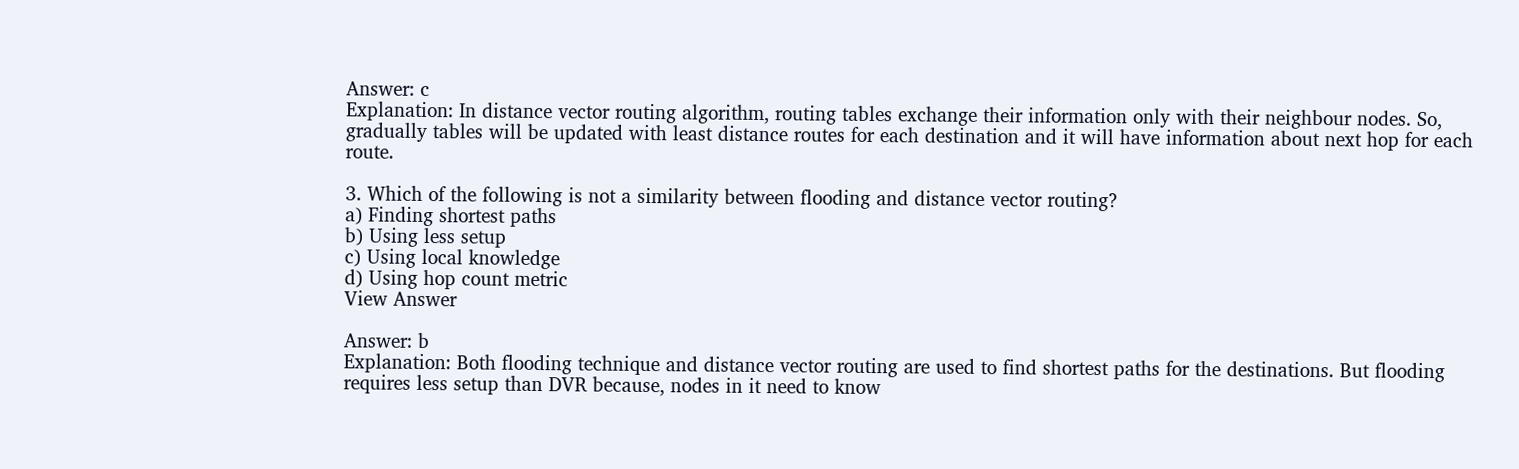Answer: c
Explanation: In distance vector routing algorithm, routing tables exchange their information only with their neighbour nodes. So, gradually tables will be updated with least distance routes for each destination and it will have information about next hop for each route.

3. Which of the following is not a similarity between flooding and distance vector routing?
a) Finding shortest paths
b) Using less setup
c) Using local knowledge
d) Using hop count metric
View Answer

Answer: b
Explanation: Both flooding technique and distance vector routing are used to find shortest paths for the destinations. But flooding requires less setup than DVR because, nodes in it need to know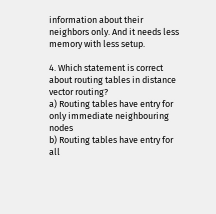information about their neighbors only. And it needs less memory with less setup.

4. Which statement is correct about routing tables in distance vector routing?
a) Routing tables have entry for only immediate neighbouring nodes
b) Routing tables have entry for all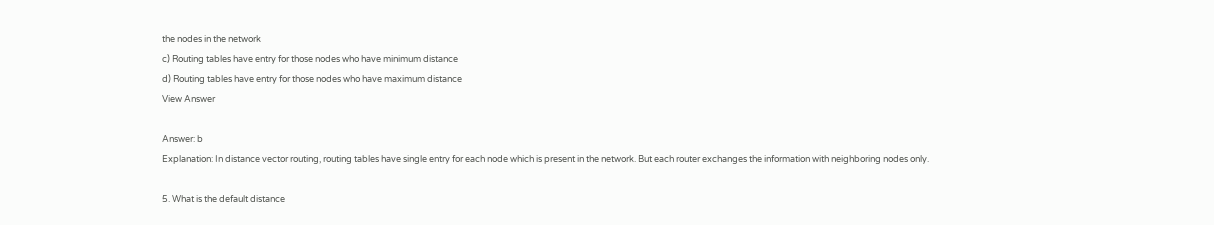the nodes in the network
c) Routing tables have entry for those nodes who have minimum distance
d) Routing tables have entry for those nodes who have maximum distance
View Answer

Answer: b
Explanation: In distance vector routing, routing tables have single entry for each node which is present in the network. But each router exchanges the information with neighboring nodes only.

5. What is the default distance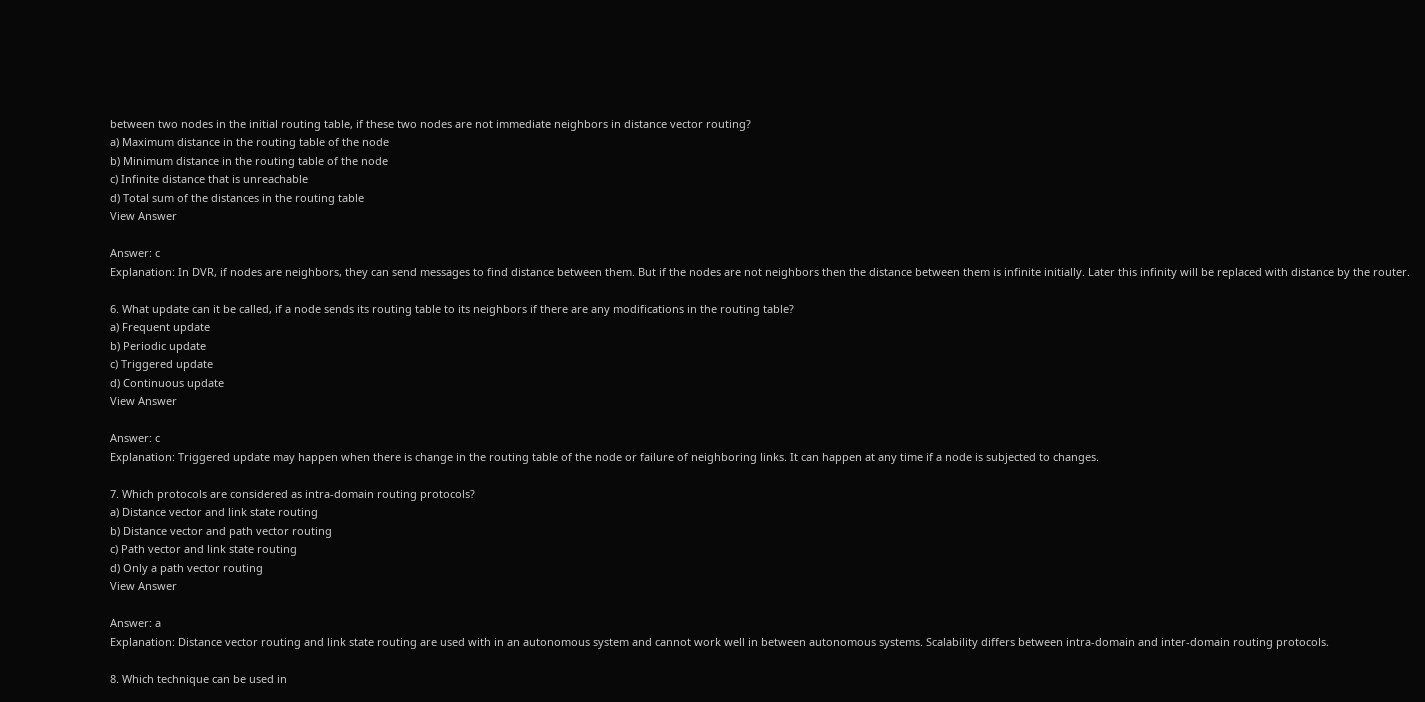between two nodes in the initial routing table, if these two nodes are not immediate neighbors in distance vector routing?
a) Maximum distance in the routing table of the node
b) Minimum distance in the routing table of the node
c) Infinite distance that is unreachable
d) Total sum of the distances in the routing table
View Answer

Answer: c
Explanation: In DVR, if nodes are neighbors, they can send messages to find distance between them. But if the nodes are not neighbors then the distance between them is infinite initially. Later this infinity will be replaced with distance by the router.

6. What update can it be called, if a node sends its routing table to its neighbors if there are any modifications in the routing table?
a) Frequent update
b) Periodic update
c) Triggered update
d) Continuous update
View Answer

Answer: c
Explanation: Triggered update may happen when there is change in the routing table of the node or failure of neighboring links. It can happen at any time if a node is subjected to changes.

7. Which protocols are considered as intra-domain routing protocols?
a) Distance vector and link state routing
b) Distance vector and path vector routing
c) Path vector and link state routing
d) Only a path vector routing
View Answer

Answer: a
Explanation: Distance vector routing and link state routing are used with in an autonomous system and cannot work well in between autonomous systems. Scalability differs between intra-domain and inter-domain routing protocols.

8. Which technique can be used in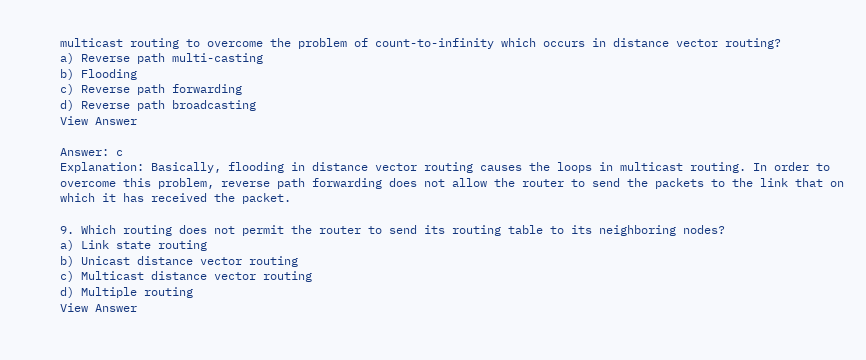multicast routing to overcome the problem of count-to-infinity which occurs in distance vector routing?
a) Reverse path multi-casting
b) Flooding
c) Reverse path forwarding
d) Reverse path broadcasting
View Answer

Answer: c
Explanation: Basically, flooding in distance vector routing causes the loops in multicast routing. In order to overcome this problem, reverse path forwarding does not allow the router to send the packets to the link that on which it has received the packet.

9. Which routing does not permit the router to send its routing table to its neighboring nodes?
a) Link state routing
b) Unicast distance vector routing
c) Multicast distance vector routing
d) Multiple routing
View Answer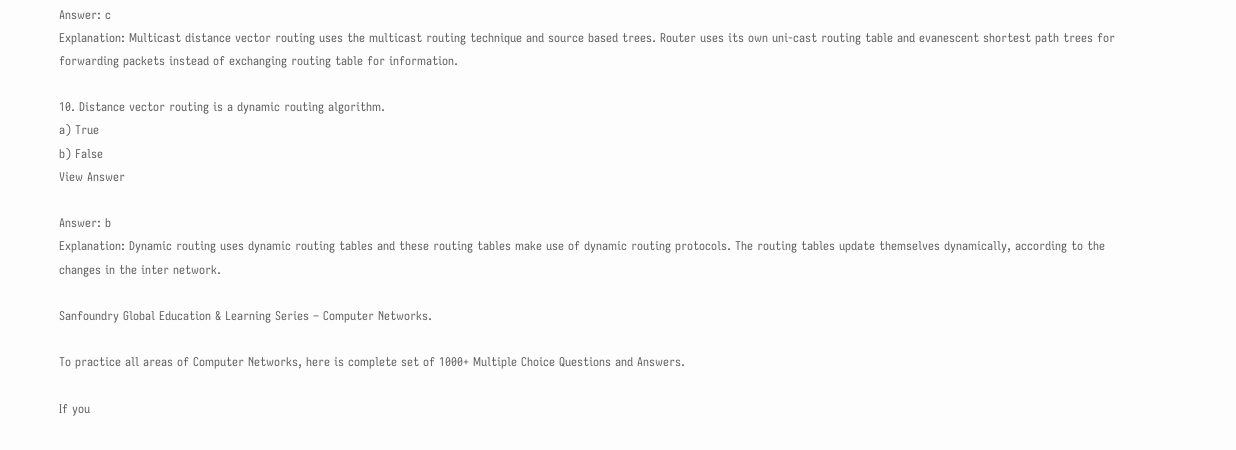Answer: c
Explanation: Multicast distance vector routing uses the multicast routing technique and source based trees. Router uses its own uni-cast routing table and evanescent shortest path trees for forwarding packets instead of exchanging routing table for information.

10. Distance vector routing is a dynamic routing algorithm.
a) True
b) False
View Answer

Answer: b
Explanation: Dynamic routing uses dynamic routing tables and these routing tables make use of dynamic routing protocols. The routing tables update themselves dynamically, according to the changes in the inter network.

Sanfoundry Global Education & Learning Series – Computer Networks.

To practice all areas of Computer Networks, here is complete set of 1000+ Multiple Choice Questions and Answers.

If you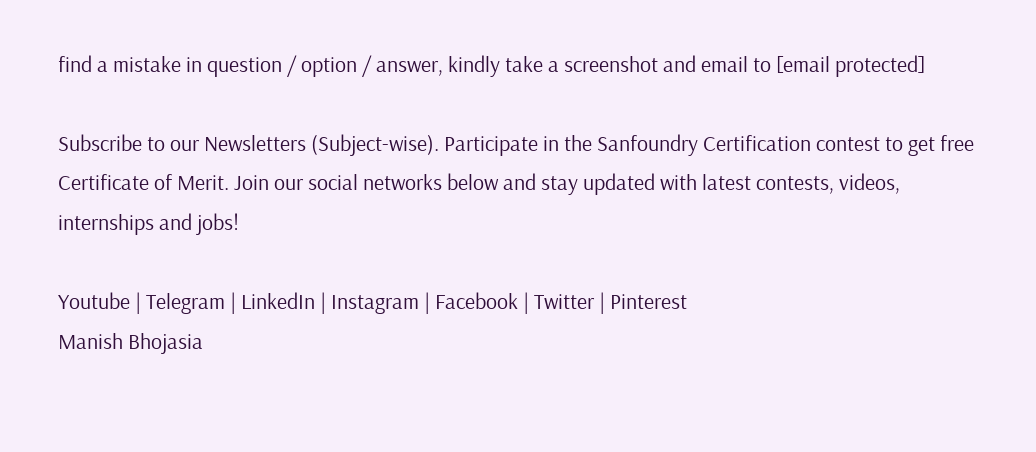find a mistake in question / option / answer, kindly take a screenshot and email to [email protected]

Subscribe to our Newsletters (Subject-wise). Participate in the Sanfoundry Certification contest to get free Certificate of Merit. Join our social networks below and stay updated with latest contests, videos, internships and jobs!

Youtube | Telegram | LinkedIn | Instagram | Facebook | Twitter | Pinterest
Manish Bhojasia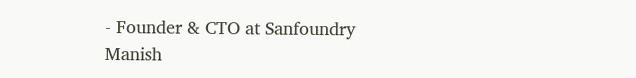- Founder & CTO at Sanfoundry
Manish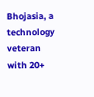Bhojasia, a technology veteran with 20+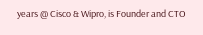years @ Cisco & Wipro, is Founder and CTO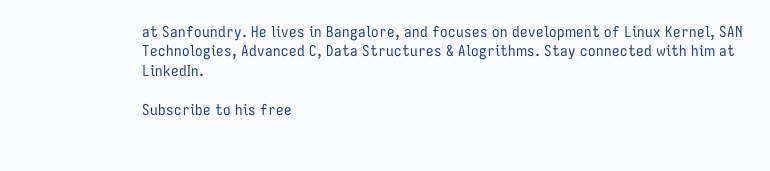at Sanfoundry. He lives in Bangalore, and focuses on development of Linux Kernel, SAN Technologies, Advanced C, Data Structures & Alogrithms. Stay connected with him at LinkedIn.

Subscribe to his free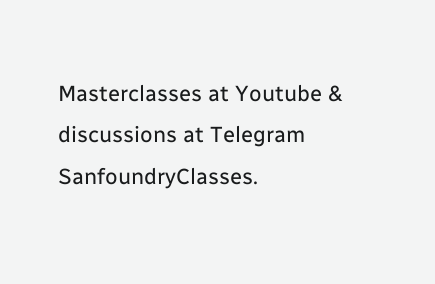Masterclasses at Youtube & discussions at Telegram SanfoundryClasses.